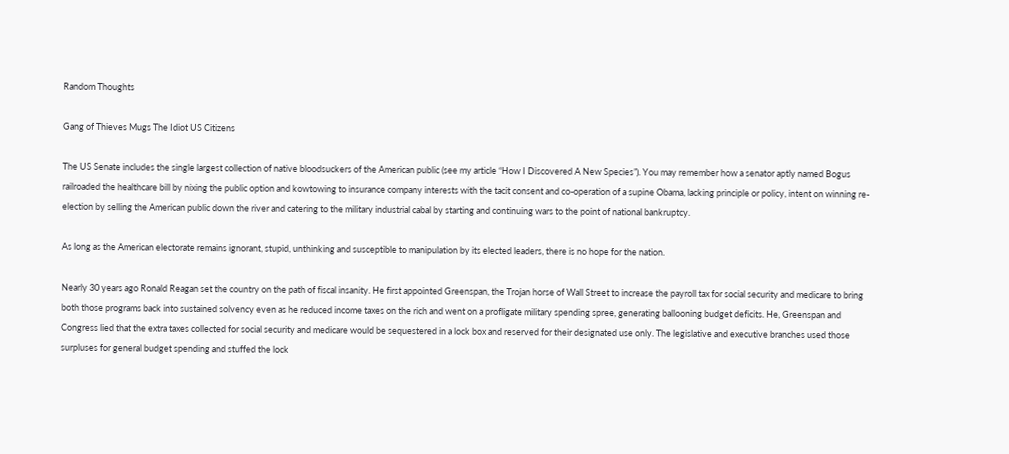Random Thoughts

Gang of Thieves Mugs The Idiot US Citizens

The US Senate includes the single largest collection of native bloodsuckers of the American public (see my article “How I Discovered A New Species”). You may remember how a senator aptly named Bogus railroaded the healthcare bill by nixing the public option and kowtowing to insurance company interests with the tacit consent and co-operation of a supine Obama, lacking principle or policy, intent on winning re-election by selling the American public down the river and catering to the military industrial cabal by starting and continuing wars to the point of national bankruptcy.

As long as the American electorate remains ignorant, stupid, unthinking and susceptible to manipulation by its elected leaders, there is no hope for the nation.

Nearly 30 years ago Ronald Reagan set the country on the path of fiscal insanity. He first appointed Greenspan, the Trojan horse of Wall Street to increase the payroll tax for social security and medicare to bring both those programs back into sustained solvency even as he reduced income taxes on the rich and went on a profligate military spending spree, generating ballooning budget deficits. He, Greenspan and Congress lied that the extra taxes collected for social security and medicare would be sequestered in a lock box and reserved for their designated use only. The legislative and executive branches used those surpluses for general budget spending and stuffed the lock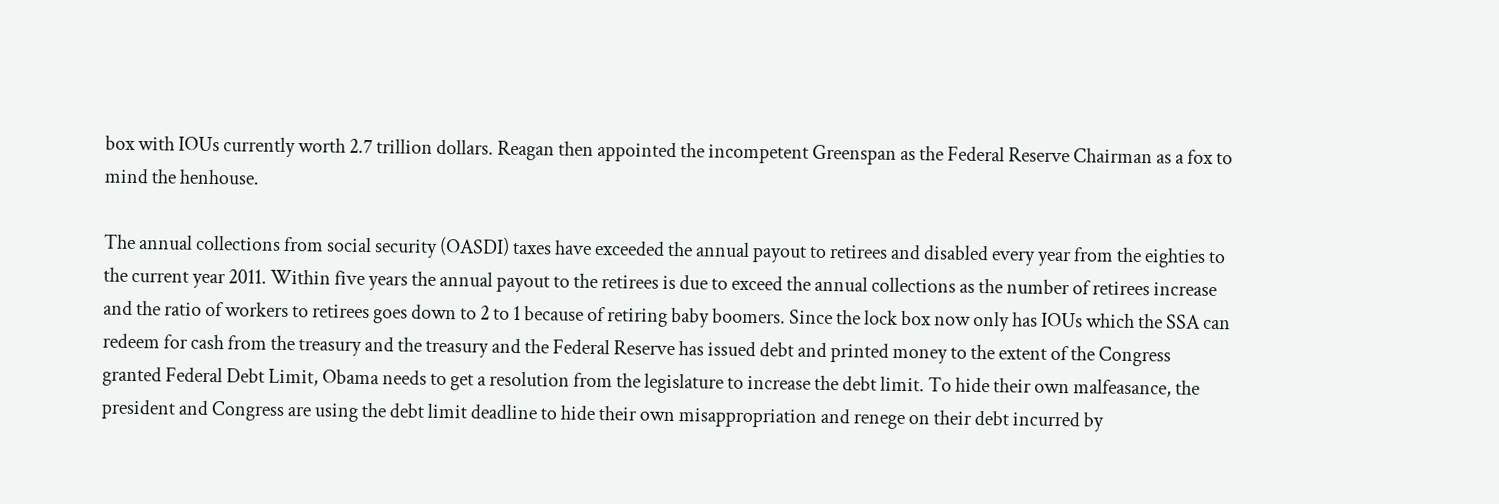box with IOUs currently worth 2.7 trillion dollars. Reagan then appointed the incompetent Greenspan as the Federal Reserve Chairman as a fox to mind the henhouse.

The annual collections from social security (OASDI) taxes have exceeded the annual payout to retirees and disabled every year from the eighties to the current year 2011. Within five years the annual payout to the retirees is due to exceed the annual collections as the number of retirees increase and the ratio of workers to retirees goes down to 2 to 1 because of retiring baby boomers. Since the lock box now only has IOUs which the SSA can redeem for cash from the treasury and the treasury and the Federal Reserve has issued debt and printed money to the extent of the Congress granted Federal Debt Limit, Obama needs to get a resolution from the legislature to increase the debt limit. To hide their own malfeasance, the president and Congress are using the debt limit deadline to hide their own misappropriation and renege on their debt incurred by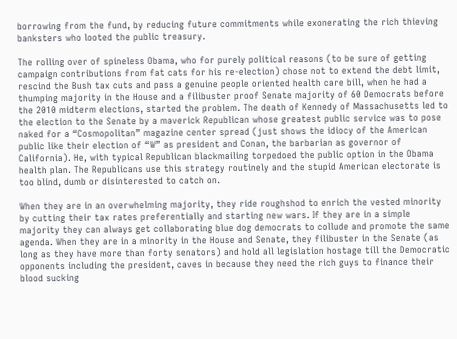borrowing from the fund, by reducing future commitments while exonerating the rich thieving banksters who looted the public treasury.

The rolling over of spineless Obama, who for purely political reasons (to be sure of getting campaign contributions from fat cats for his re-election) chose not to extend the debt limit, rescind the Bush tax cuts and pass a genuine people oriented health care bill, when he had a thumping majority in the House and a filibuster proof Senate majority of 60 Democrats before the 2010 midterm elections, started the problem. The death of Kennedy of Massachusetts led to the election to the Senate by a maverick Republican whose greatest public service was to pose naked for a “Cosmopolitan” magazine center spread (just shows the idiocy of the American public like their election of “W” as president and Conan, the barbarian as governor of California). He, with typical Republican blackmailing torpedoed the public option in the Obama health plan. The Republicans use this strategy routinely and the stupid American electorate is too blind, dumb or disinterested to catch on.

When they are in an overwhelming majority, they ride roughshod to enrich the vested minority by cutting their tax rates preferentially and starting new wars. If they are in a simple majority they can always get collaborating blue dog democrats to collude and promote the same agenda. When they are in a minority in the House and Senate, they filibuster in the Senate (as long as they have more than forty senators) and hold all legislation hostage till the Democratic opponents including the president, caves in because they need the rich guys to finance their blood sucking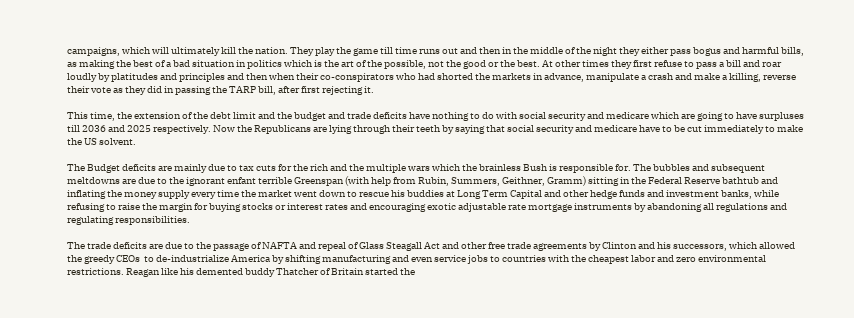campaigns, which will ultimately kill the nation. They play the game till time runs out and then in the middle of the night they either pass bogus and harmful bills, as making the best of a bad situation in politics which is the art of the possible, not the good or the best. At other times they first refuse to pass a bill and roar loudly by platitudes and principles and then when their co-conspirators who had shorted the markets in advance, manipulate a crash and make a killing, reverse their vote as they did in passing the TARP bill, after first rejecting it.

This time, the extension of the debt limit and the budget and trade deficits have nothing to do with social security and medicare which are going to have surpluses till 2036 and 2025 respectively. Now the Republicans are lying through their teeth by saying that social security and medicare have to be cut immediately to make the US solvent.

The Budget deficits are mainly due to tax cuts for the rich and the multiple wars which the brainless Bush is responsible for. The bubbles and subsequent meltdowns are due to the ignorant enfant terrible Greenspan (with help from Rubin, Summers, Geithner, Gramm) sitting in the Federal Reserve bathtub and inflating the money supply every time the market went down to rescue his buddies at Long Term Capital and other hedge funds and investment banks, while refusing to raise the margin for buying stocks or interest rates and encouraging exotic adjustable rate mortgage instruments by abandoning all regulations and regulating responsibilities.

The trade deficits are due to the passage of NAFTA and repeal of Glass Steagall Act and other free trade agreements by Clinton and his successors, which allowed the greedy CEOs  to de-industrialize America by shifting manufacturing and even service jobs to countries with the cheapest labor and zero environmental restrictions. Reagan like his demented buddy Thatcher of Britain started the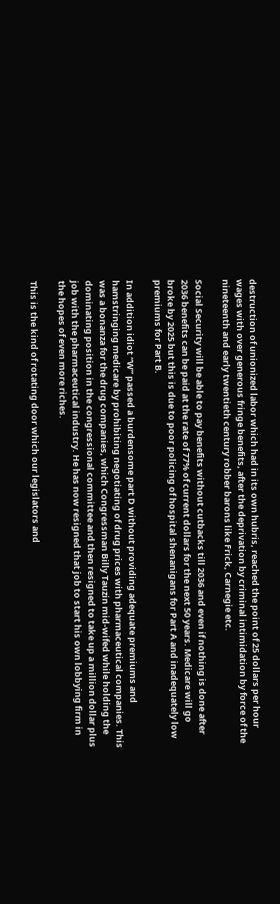destruction of unionized labor which had in its own hubris, reached the point of 25 dollars per hour wages with over generous fringe benefits, after the deprivation by criminal intimidation by force of the nineteenth and early twentieth century robber barons like Frick, Carnegie etc.

Social Security will be able to pay benefits without cutbacks till 2036 and even if nothing is done after 2036 benefits can be paid at the rate of 77% of current dollars for the next 50 years. Medicare will go broke by 2025 but this is due to poor policing of hospital shenanigans for Part A and inadequately low premiums for Part B.

In addition idiot “W” passed a burdensome part D without providing adequate premiums and hamstringing medicare by prohibiting negotiating of drug prices with pharmaceutical companies. This was a bonanza for the drug companies, which Congressman Billy Tauzin mid-wifed while holding the dominating position in the congressional committee and then resigned to take up a million dollar plus job with the pharmaceutical industry. He has now resigned that job to start his own lobbying firm in the hopes of even more riches.

This is the kind of rotating door which our legislators and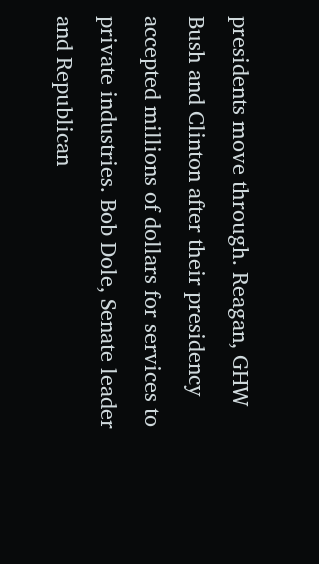presidents move through. Reagan, GHW Bush and Clinton after their presidency accepted millions of dollars for services to private industries. Bob Dole, Senate leader and Republican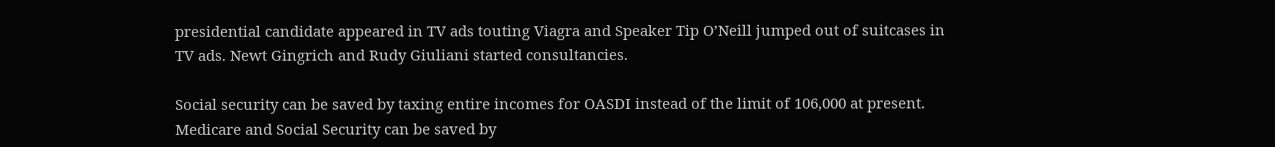presidential candidate appeared in TV ads touting Viagra and Speaker Tip O’Neill jumped out of suitcases in TV ads. Newt Gingrich and Rudy Giuliani started consultancies.

Social security can be saved by taxing entire incomes for OASDI instead of the limit of 106,000 at present. Medicare and Social Security can be saved by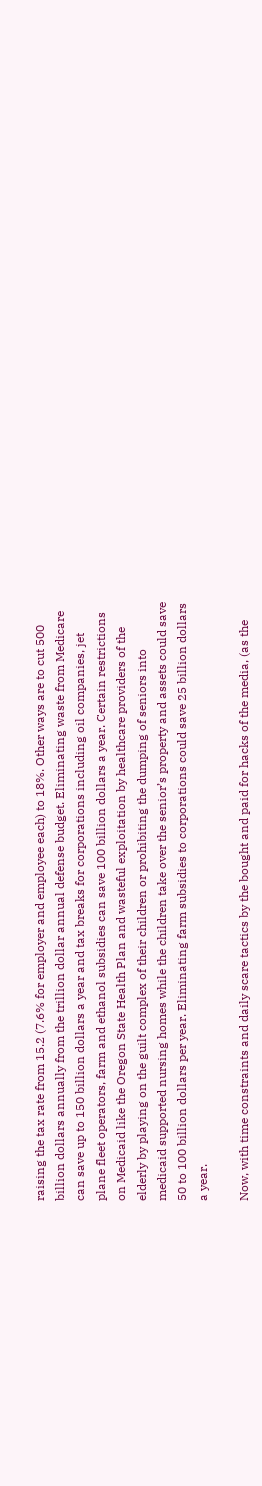raising the tax rate from 15.2 (7.6% for employer and employee each) to 18%. Other ways are to cut 500 billion dollars annually from the trillion dollar annual defense budget. Eliminating waste from Medicare can save up to 150 billion dollars a year and tax breaks for corporations including oil companies, jet plane fleet operators, farm and ethanol subsidies can save 100 billion dollars a year. Certain restrictions on Medicaid like the Oregon State Health Plan and wasteful exploitation by healthcare providers of the elderly by playing on the guilt complex of their children or prohibiting the dumping of seniors into medicaid supported nursing homes while the children take over the senior’s property and assets could save 50 to 100 billion dollars per year. Eliminating farm subsidies to corporations could save 25 billion dollars a year.

Now, with time constraints and daily scare tactics by the bought and paid for hacks of the media, (as the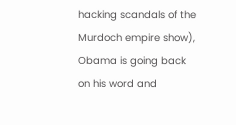hacking scandals of the Murdoch empire show), Obama is going back on his word and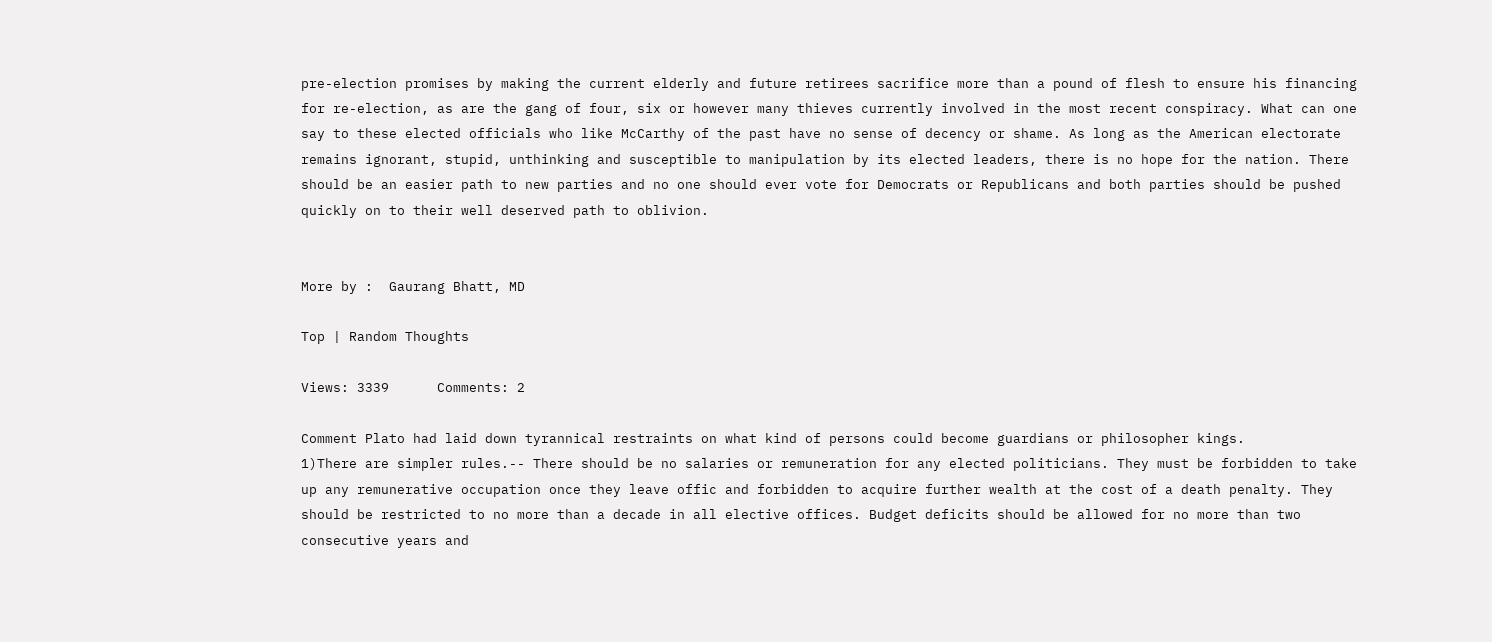pre-election promises by making the current elderly and future retirees sacrifice more than a pound of flesh to ensure his financing for re-election, as are the gang of four, six or however many thieves currently involved in the most recent conspiracy. What can one say to these elected officials who like McCarthy of the past have no sense of decency or shame. As long as the American electorate remains ignorant, stupid, unthinking and susceptible to manipulation by its elected leaders, there is no hope for the nation. There should be an easier path to new parties and no one should ever vote for Democrats or Republicans and both parties should be pushed quickly on to their well deserved path to oblivion.


More by :  Gaurang Bhatt, MD

Top | Random Thoughts

Views: 3339      Comments: 2

Comment Plato had laid down tyrannical restraints on what kind of persons could become guardians or philosopher kings.
1)There are simpler rules.-- There should be no salaries or remuneration for any elected politicians. They must be forbidden to take up any remunerative occupation once they leave offic and forbidden to acquire further wealth at the cost of a death penalty. They should be restricted to no more than a decade in all elective offices. Budget deficits should be allowed for no more than two consecutive years and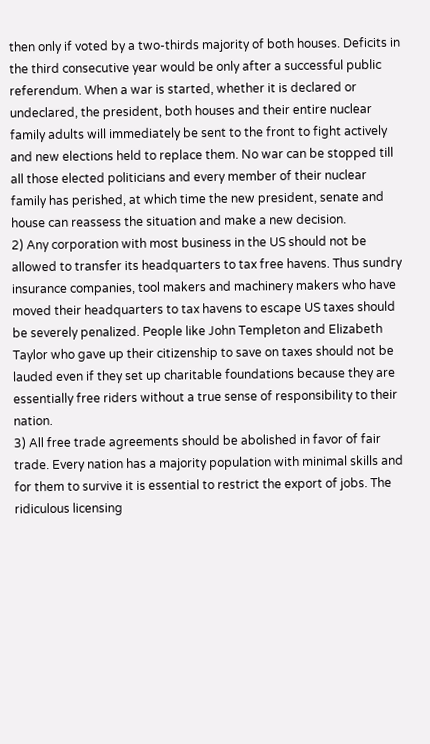then only if voted by a two-thirds majority of both houses. Deficits in the third consecutive year would be only after a successful public referendum. When a war is started, whether it is declared or undeclared, the president, both houses and their entire nuclear family adults will immediately be sent to the front to fight actively and new elections held to replace them. No war can be stopped till all those elected politicians and every member of their nuclear family has perished, at which time the new president, senate and house can reassess the situation and make a new decision.
2) Any corporation with most business in the US should not be allowed to transfer its headquarters to tax free havens. Thus sundry insurance companies, tool makers and machinery makers who have moved their headquarters to tax havens to escape US taxes should be severely penalized. People like John Templeton and Elizabeth Taylor who gave up their citizenship to save on taxes should not be lauded even if they set up charitable foundations because they are essentially free riders without a true sense of responsibility to their nation.
3) All free trade agreements should be abolished in favor of fair trade. Every nation has a majority population with minimal skills and for them to survive it is essential to restrict the export of jobs. The ridiculous licensing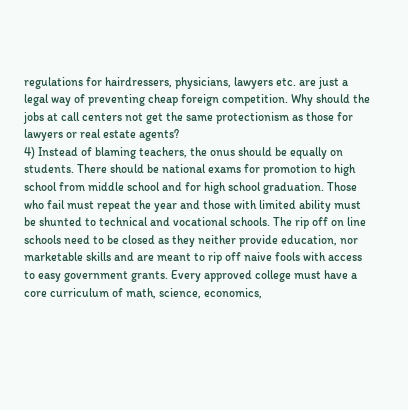regulations for hairdressers, physicians, lawyers etc. are just a legal way of preventing cheap foreign competition. Why should the jobs at call centers not get the same protectionism as those for lawyers or real estate agents?
4) Instead of blaming teachers, the onus should be equally on students. There should be national exams for promotion to high school from middle school and for high school graduation. Those who fail must repeat the year and those with limited ability must be shunted to technical and vocational schools. The rip off on line schools need to be closed as they neither provide education, nor marketable skills and are meant to rip off naive fools with access to easy government grants. Every approved college must have a core curriculum of math, science, economics,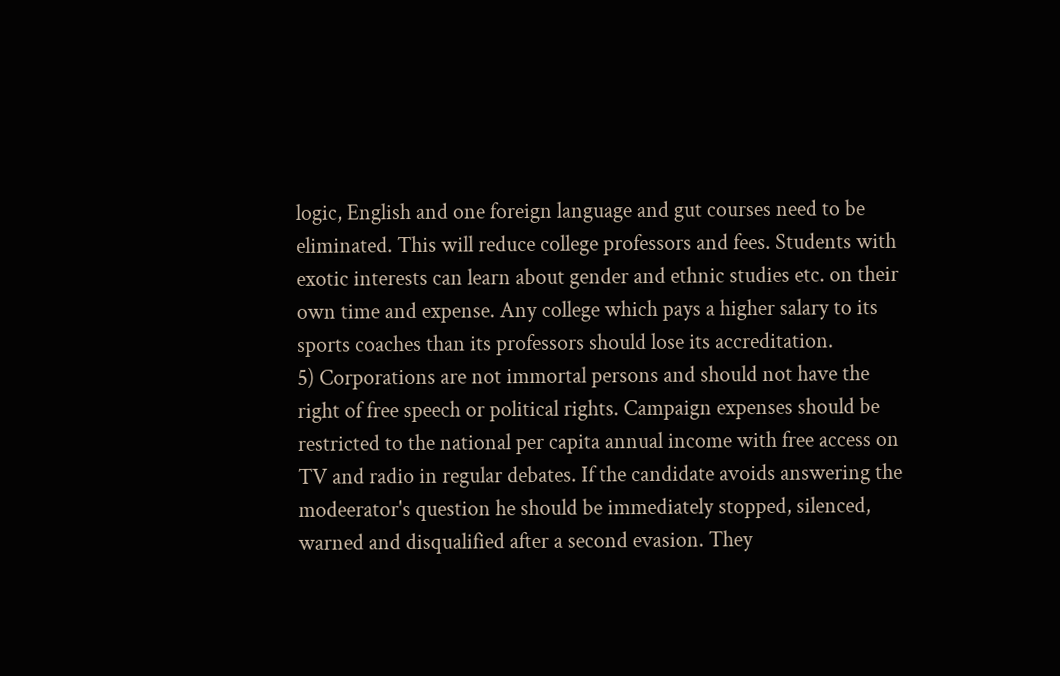logic, English and one foreign language and gut courses need to be eliminated. This will reduce college professors and fees. Students with exotic interests can learn about gender and ethnic studies etc. on their own time and expense. Any college which pays a higher salary to its sports coaches than its professors should lose its accreditation.
5) Corporations are not immortal persons and should not have the right of free speech or political rights. Campaign expenses should be restricted to the national per capita annual income with free access on TV and radio in regular debates. If the candidate avoids answering the modeerator's question he should be immediately stopped, silenced, warned and disqualified after a second evasion. They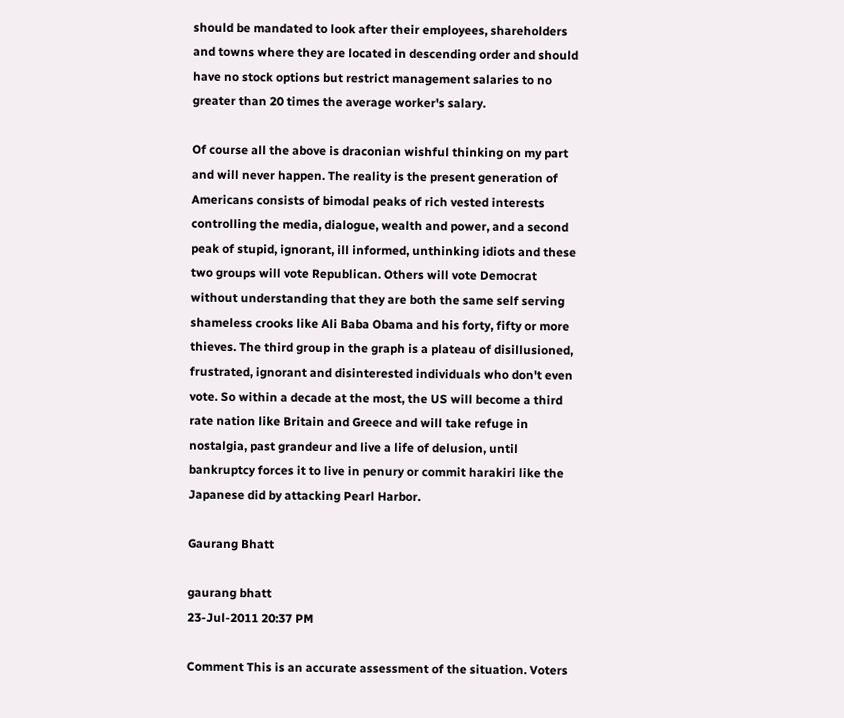should be mandated to look after their employees, shareholders and towns where they are located in descending order and should have no stock options but restrict management salaries to no greater than 20 times the average worker's salary.

Of course all the above is draconian wishful thinking on my part and will never happen. The reality is the present generation of Americans consists of bimodal peaks of rich vested interests controlling the media, dialogue, wealth and power, and a second peak of stupid, ignorant, ill informed, unthinking idiots and these two groups will vote Republican. Others will vote Democrat without understanding that they are both the same self serving shameless crooks like Ali Baba Obama and his forty, fifty or more thieves. The third group in the graph is a plateau of disillusioned, frustrated, ignorant and disinterested individuals who don't even vote. So within a decade at the most, the US will become a third rate nation like Britain and Greece and will take refuge in nostalgia, past grandeur and live a life of delusion, until bankruptcy forces it to live in penury or commit harakiri like the Japanese did by attacking Pearl Harbor.

Gaurang Bhatt

gaurang bhatt
23-Jul-2011 20:37 PM

Comment This is an accurate assessment of the situation. Voters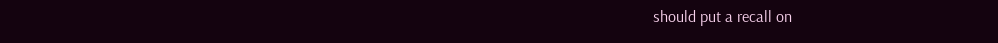should put a recall on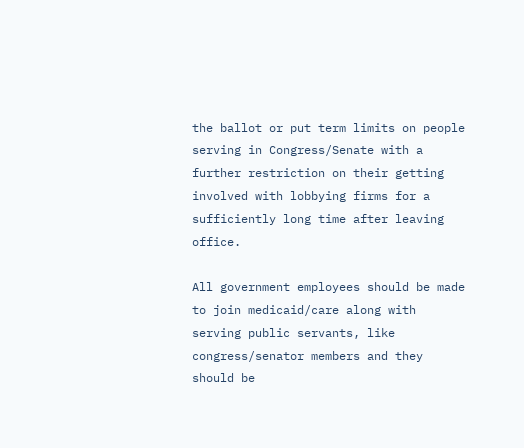the ballot or put term limits on people serving in Congress/Senate with a further restriction on their getting involved with lobbying firms for a sufficiently long time after leaving office.

All government employees should be made to join medicaid/care along with serving public servants, like congress/senator members and they should be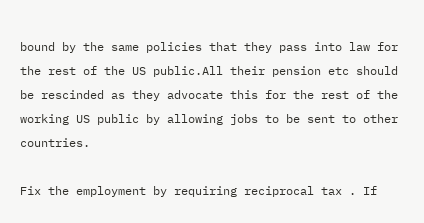bound by the same policies that they pass into law for the rest of the US public.All their pension etc should be rescinded as they advocate this for the rest of the working US public by allowing jobs to be sent to other countries.

Fix the employment by requiring reciprocal tax . If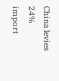China levies 24% import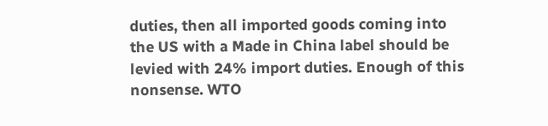duties, then all imported goods coming into the US with a Made in China label should be levied with 24% import duties. Enough of this nonsense. WTO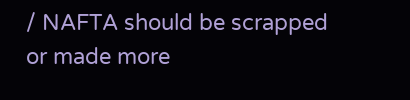/ NAFTA should be scrapped or made more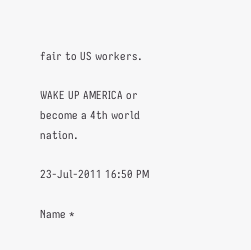fair to US workers.

WAKE UP AMERICA or become a 4th world nation.

23-Jul-2011 16:50 PM

Name *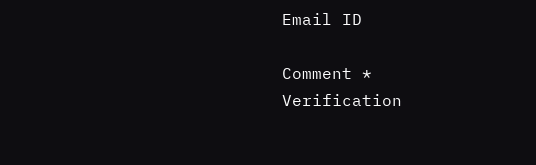Email ID

Comment *
Verification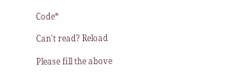Code*

Can't read? Reload

Please fill the above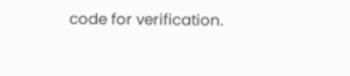code for verification.